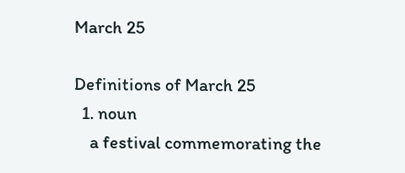March 25

Definitions of March 25
  1. noun
    a festival commemorating the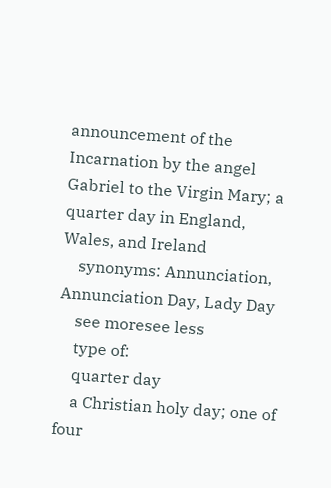announcement of the Incarnation by the angel Gabriel to the Virgin Mary; a quarter day in England, Wales, and Ireland
    synonyms: Annunciation, Annunciation Day, Lady Day
    see moresee less
    type of:
    quarter day
    a Christian holy day; one of four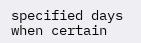specified days when certain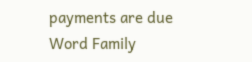payments are due
Word Family